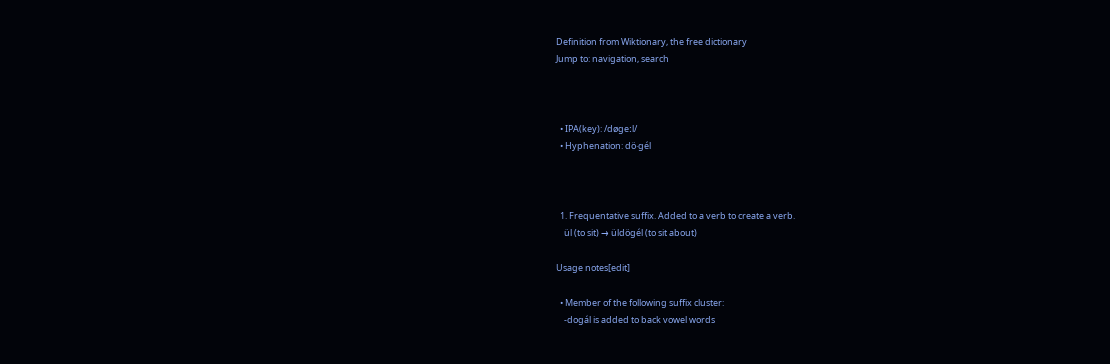Definition from Wiktionary, the free dictionary
Jump to: navigation, search



  • IPA(key): /døɡeːl/
  • Hyphenation: dö‧gél



  1. Frequentative suffix. Added to a verb to create a verb.
    ül (to sit) → üldögél (to sit about)

Usage notes[edit]

  • Member of the following suffix cluster:
    -dogál is added to back vowel words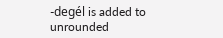-degél is added to unrounded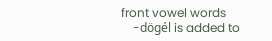front vowel words
    -dögél is added to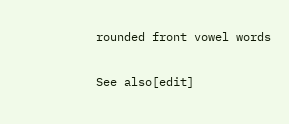rounded front vowel words

See also[edit]